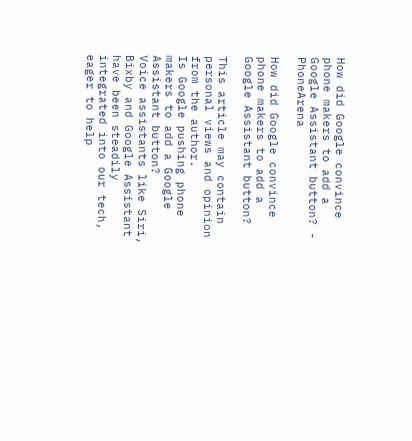How did Google convince phone makers to add a Google Assistant button? - PhoneArena

How did Google convince phone makers to add a Google Assistant button?

This article may contain personal views and opinion from the author.
Is Google pushing phone makers to add a Google Assistant button?
Voice assistants like Siri, Bixby and Google Assistant have been steadily integrated into our tech, eager to help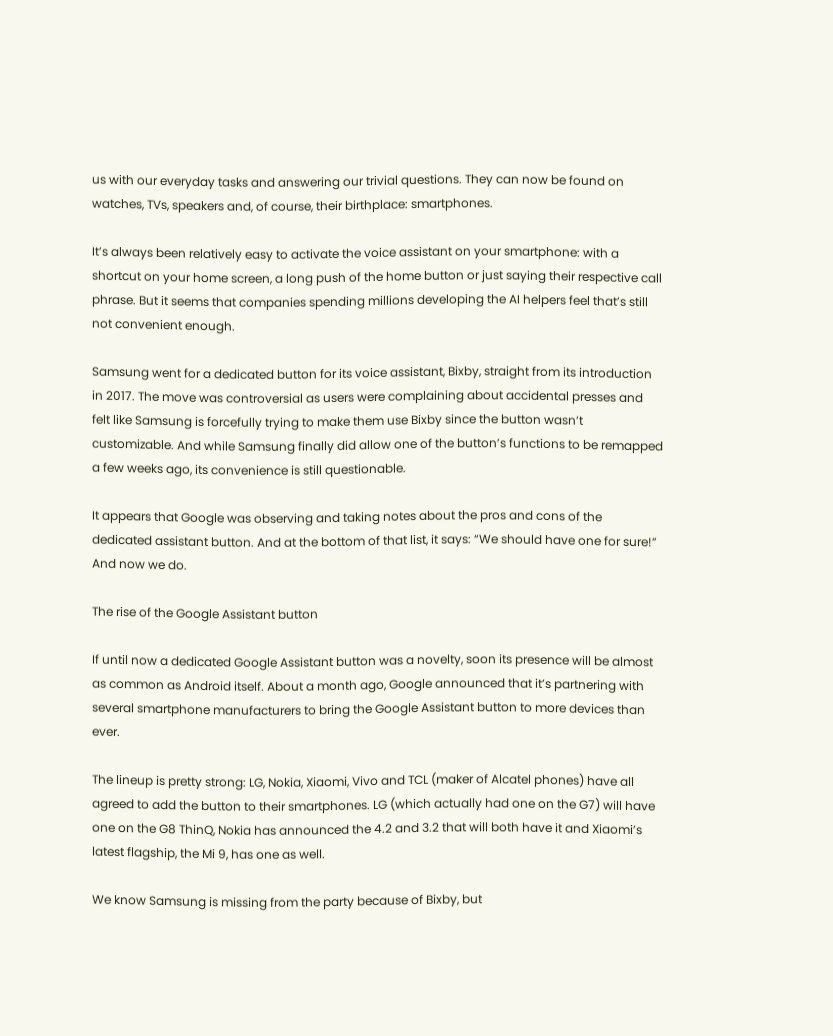us with our everyday tasks and answering our trivial questions. They can now be found on watches, TVs, speakers and, of course, their birthplace: smartphones.

It’s always been relatively easy to activate the voice assistant on your smartphone: with a shortcut on your home screen, a long push of the home button or just saying their respective call phrase. But it seems that companies spending millions developing the AI helpers feel that’s still not convenient enough.

Samsung went for a dedicated button for its voice assistant, Bixby, straight from its introduction in 2017. The move was controversial as users were complaining about accidental presses and felt like Samsung is forcefully trying to make them use Bixby since the button wasn’t customizable. And while Samsung finally did allow one of the button’s functions to be remapped a few weeks ago, its convenience is still questionable.

It appears that Google was observing and taking notes about the pros and cons of the dedicated assistant button. And at the bottom of that list, it says: “We should have one for sure!” And now we do.

The rise of the Google Assistant button

If until now a dedicated Google Assistant button was a novelty, soon its presence will be almost as common as Android itself. About a month ago, Google announced that it’s partnering with several smartphone manufacturers to bring the Google Assistant button to more devices than ever.

The lineup is pretty strong: LG, Nokia, Xiaomi, Vivo and TCL (maker of Alcatel phones) have all agreed to add the button to their smartphones. LG (which actually had one on the G7) will have one on the G8 ThinQ, Nokia has announced the 4.2 and 3.2 that will both have it and Xiaomi’s latest flagship, the Mi 9, has one as well.

We know Samsung is missing from the party because of Bixby, but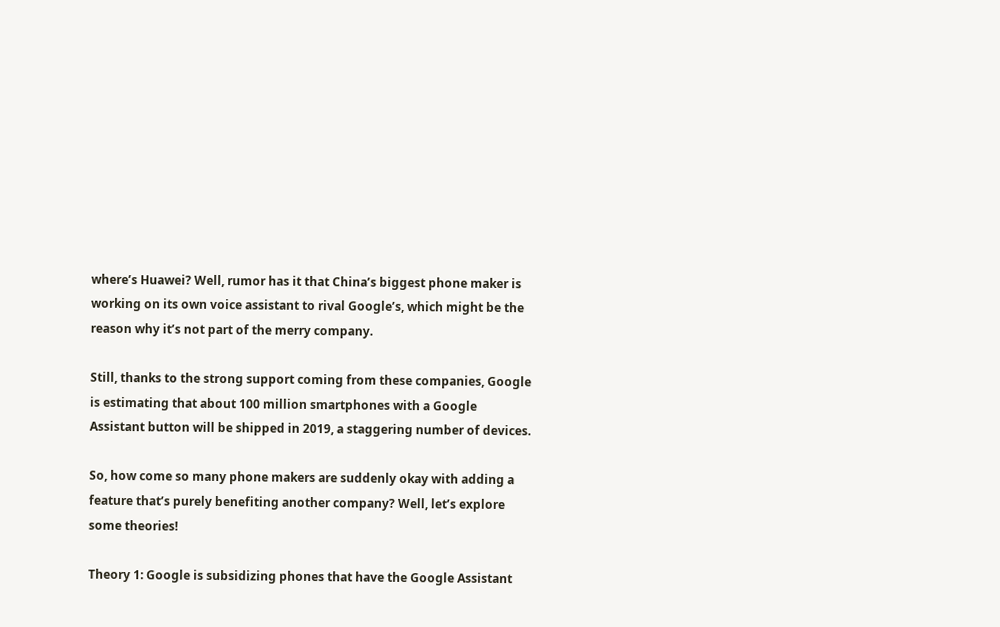where’s Huawei? Well, rumor has it that China’s biggest phone maker is working on its own voice assistant to rival Google’s, which might be the reason why it’s not part of the merry company.

Still, thanks to the strong support coming from these companies, Google is estimating that about 100 million smartphones with a Google Assistant button will be shipped in 2019, a staggering number of devices.

So, how come so many phone makers are suddenly okay with adding a feature that’s purely benefiting another company? Well, let’s explore some theories!

Theory 1: Google is subsidizing phones that have the Google Assistant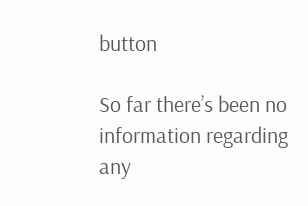button

So far there’s been no information regarding any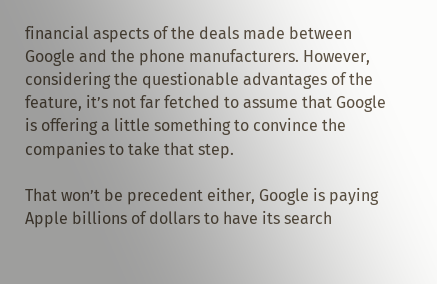financial aspects of the deals made between Google and the phone manufacturers. However, considering the questionable advantages of the feature, it’s not far fetched to assume that Google is offering a little something to convince the companies to take that step.

That won’t be precedent either, Google is paying Apple billions of dollars to have its search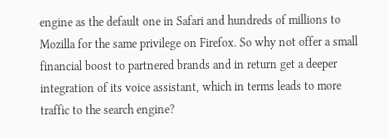engine as the default one in Safari and hundreds of millions to Mozilla for the same privilege on Firefox. So why not offer a small financial boost to partnered brands and in return get a deeper integration of its voice assistant, which in terms leads to more traffic to the search engine?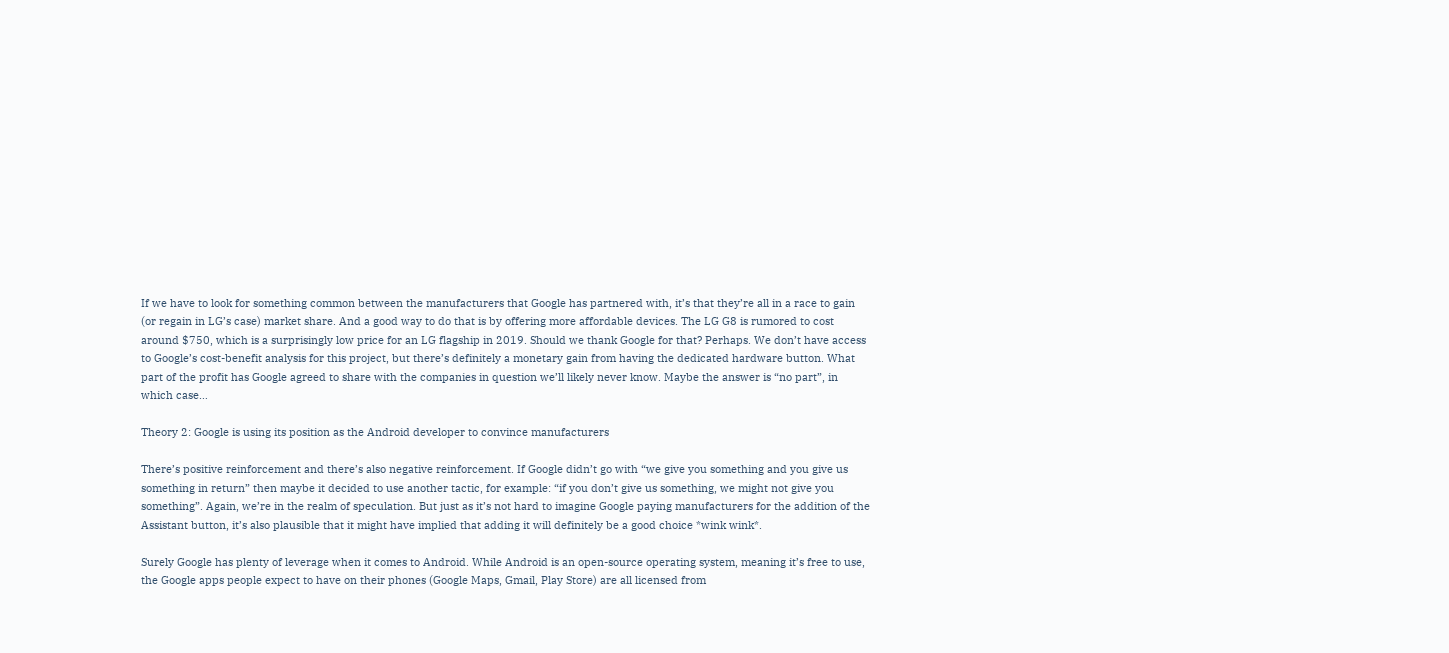If we have to look for something common between the manufacturers that Google has partnered with, it’s that they’re all in a race to gain (or regain in LG’s case) market share. And a good way to do that is by offering more affordable devices. The LG G8 is rumored to cost around $750, which is a surprisingly low price for an LG flagship in 2019. Should we thank Google for that? Perhaps. We don’t have access to Google’s cost-benefit analysis for this project, but there’s definitely a monetary gain from having the dedicated hardware button. What part of the profit has Google agreed to share with the companies in question we’ll likely never know. Maybe the answer is “no part”, in which case…

Theory 2: Google is using its position as the Android developer to convince manufacturers

There’s positive reinforcement and there’s also negative reinforcement. If Google didn’t go with “we give you something and you give us something in return” then maybe it decided to use another tactic, for example: “if you don’t give us something, we might not give you something”. Again, we’re in the realm of speculation. But just as it’s not hard to imagine Google paying manufacturers for the addition of the Assistant button, it’s also plausible that it might have implied that adding it will definitely be a good choice *wink wink*.

Surely Google has plenty of leverage when it comes to Android. While Android is an open-source operating system, meaning it’s free to use, the Google apps people expect to have on their phones (Google Maps, Gmail, Play Store) are all licensed from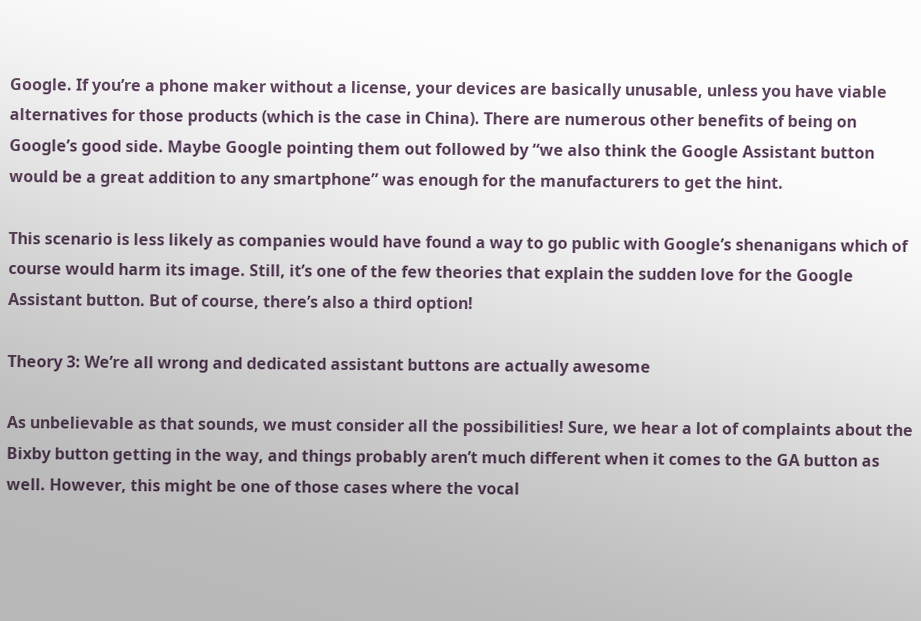Google. If you’re a phone maker without a license, your devices are basically unusable, unless you have viable alternatives for those products (which is the case in China). There are numerous other benefits of being on Google’s good side. Maybe Google pointing them out followed by “we also think the Google Assistant button would be a great addition to any smartphone” was enough for the manufacturers to get the hint.

This scenario is less likely as companies would have found a way to go public with Google’s shenanigans which of course would harm its image. Still, it’s one of the few theories that explain the sudden love for the Google Assistant button. But of course, there’s also a third option!

Theory 3: We’re all wrong and dedicated assistant buttons are actually awesome

As unbelievable as that sounds, we must consider all the possibilities! Sure, we hear a lot of complaints about the Bixby button getting in the way, and things probably aren’t much different when it comes to the GA button as well. However, this might be one of those cases where the vocal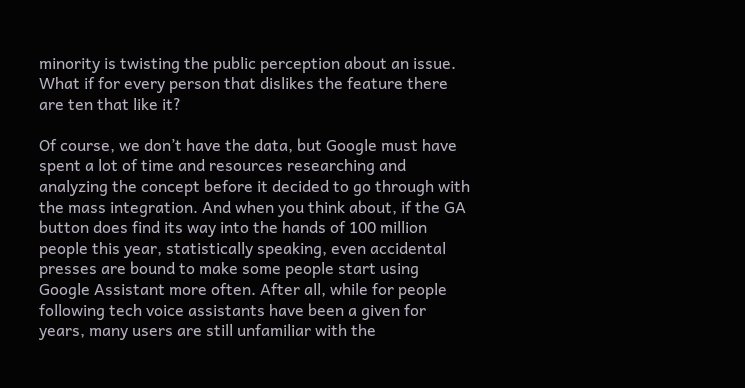minority is twisting the public perception about an issue. What if for every person that dislikes the feature there are ten that like it?

Of course, we don’t have the data, but Google must have spent a lot of time and resources researching and analyzing the concept before it decided to go through with the mass integration. And when you think about, if the GA button does find its way into the hands of 100 million people this year, statistically speaking, even accidental presses are bound to make some people start using Google Assistant more often. After all, while for people following tech voice assistants have been a given for years, many users are still unfamiliar with the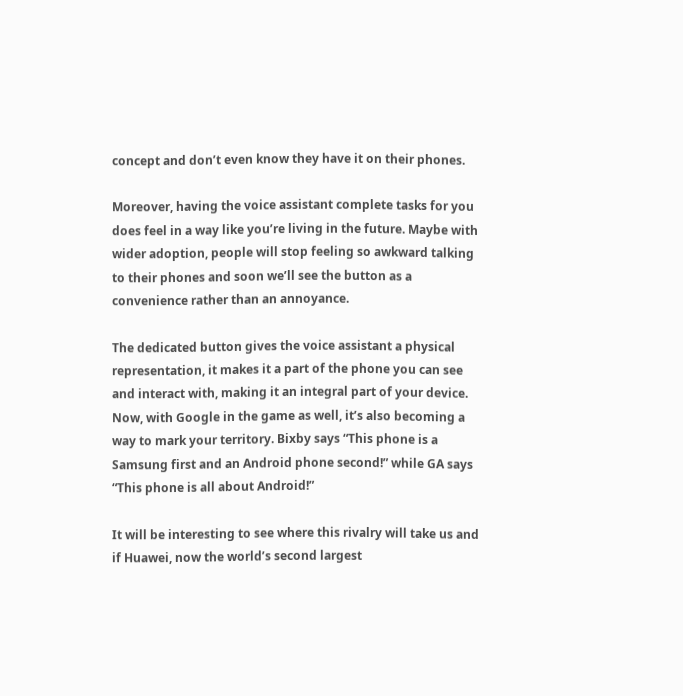concept and don’t even know they have it on their phones.

Moreover, having the voice assistant complete tasks for you does feel in a way like you’re living in the future. Maybe with wider adoption, people will stop feeling so awkward talking to their phones and soon we’ll see the button as a convenience rather than an annoyance.

The dedicated button gives the voice assistant a physical representation, it makes it a part of the phone you can see and interact with, making it an integral part of your device. Now, with Google in the game as well, it’s also becoming a way to mark your territory. Bixby says “This phone is a Samsung first and an Android phone second!” while GA says “This phone is all about Android!”

It will be interesting to see where this rivalry will take us and if Huawei, now the world’s second largest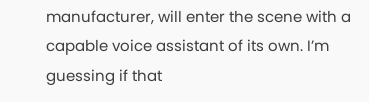manufacturer, will enter the scene with a capable voice assistant of its own. I’m guessing if that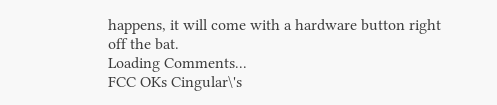happens, it will come with a hardware button right off the bat.
Loading Comments...
FCC OKs Cingular\'s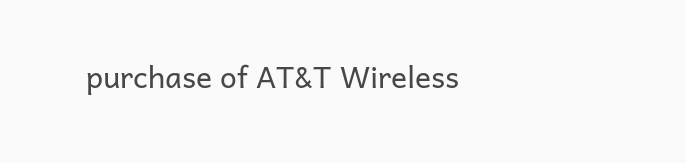purchase of AT&T Wireless